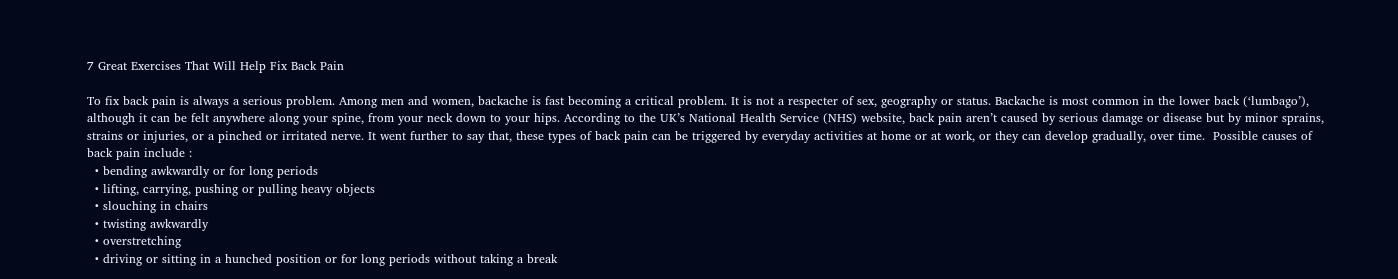7 Great Exercises That Will Help Fix Back Pain

To fix back pain is always a serious problem. Among men and women, backache is fast becoming a critical problem. It is not a respecter of sex, geography or status. Backache is most common in the lower back (‘lumbago’), although it can be felt anywhere along your spine, from your neck down to your hips. According to the UK’s National Health Service (NHS) website, back pain aren’t caused by serious damage or disease but by minor sprains, strains or injuries, or a pinched or irritated nerve. It went further to say that, these types of back pain can be triggered by everyday activities at home or at work, or they can develop gradually, over time.  Possible causes of back pain include :
  • bending awkwardly or for long periods
  • lifting, carrying, pushing or pulling heavy objects
  • slouching in chairs
  • twisting awkwardly
  • overstretching
  • driving or sitting in a hunched position or for long periods without taking a break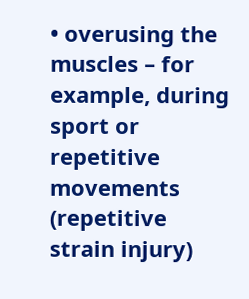• overusing the muscles – for example, during sport or repetitive movements (repetitive strain injury)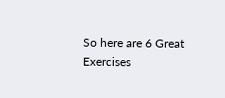So here are 6 Great Exercises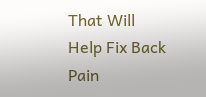That Will Help Fix Back Pain